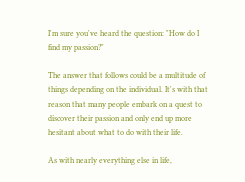I'm sure you've heard the question: "How do I find my passion?"

The answer that follows could be a multitude of things depending on the individual. It's with that reason that many people embark on a quest to discover their passion and only end up more hesitant about what to do with their life.

As with nearly everything else in life,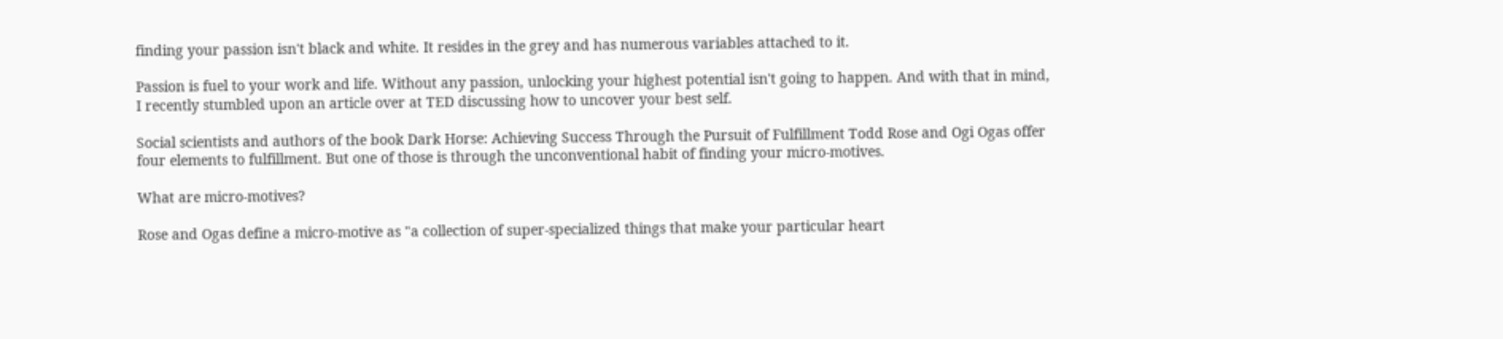finding your passion isn't black and white. It resides in the grey and has numerous variables attached to it.

Passion is fuel to your work and life. Without any passion, unlocking your highest potential isn't going to happen. And with that in mind, I recently stumbled upon an article over at TED discussing how to uncover your best self.

Social scientists and authors of the book Dark Horse: Achieving Success Through the Pursuit of Fulfillment Todd Rose and Ogi Ogas offer four elements to fulfillment. But one of those is through the unconventional habit of finding your micro-motives.

What are micro-motives?

Rose and Ogas define a micro-motive as "a collection of super-specialized things that make your particular heart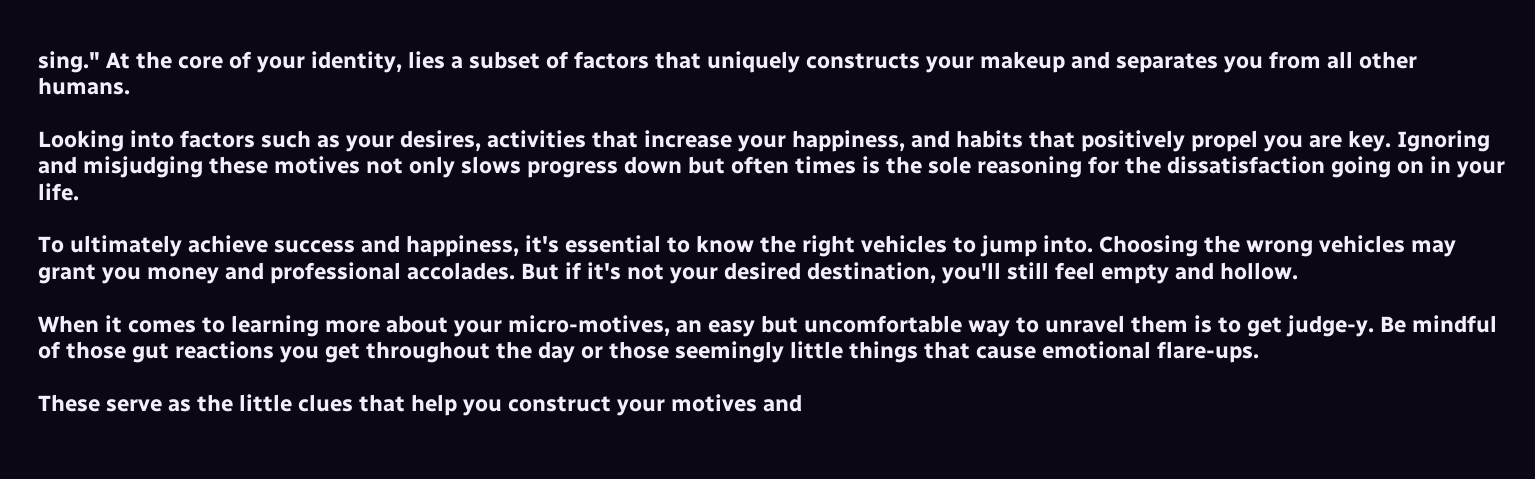sing." At the core of your identity, lies a subset of factors that uniquely constructs your makeup and separates you from all other humans.

Looking into factors such as your desires, activities that increase your happiness, and habits that positively propel you are key. Ignoring and misjudging these motives not only slows progress down but often times is the sole reasoning for the dissatisfaction going on in your life.

To ultimately achieve success and happiness, it's essential to know the right vehicles to jump into. Choosing the wrong vehicles may grant you money and professional accolades. But if it's not your desired destination, you'll still feel empty and hollow.

When it comes to learning more about your micro-motives, an easy but uncomfortable way to unravel them is to get judge-y. Be mindful of those gut reactions you get throughout the day or those seemingly little things that cause emotional flare-ups.

These serve as the little clues that help you construct your motives and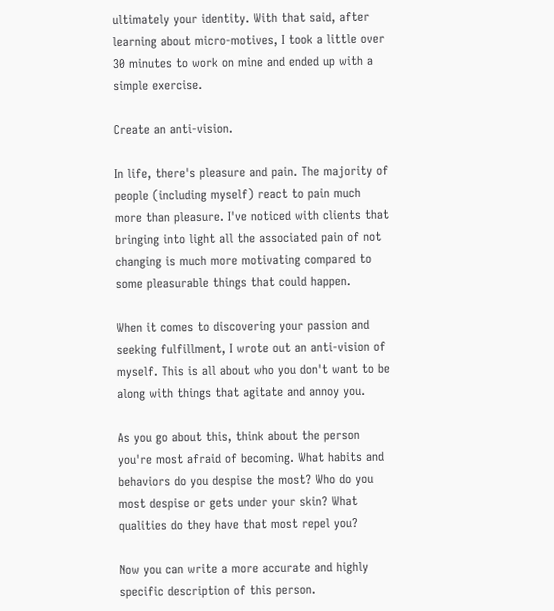ultimately your identity. With that said, after learning about micro-motives, I took a little over 30 minutes to work on mine and ended up with a simple exercise.

Create an anti-vision.

In life, there's pleasure and pain. The majority of people (including myself) react to pain much more than pleasure. I've noticed with clients that bringing into light all the associated pain of not changing is much more motivating compared to some pleasurable things that could happen.

When it comes to discovering your passion and seeking fulfillment, I wrote out an anti-vision of myself. This is all about who you don't want to be along with things that agitate and annoy you.

As you go about this, think about the person you're most afraid of becoming. What habits and behaviors do you despise the most? Who do you most despise or gets under your skin? What qualities do they have that most repel you?

Now you can write a more accurate and highly specific description of this person.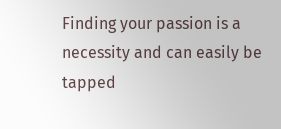Finding your passion is a necessity and can easily be tapped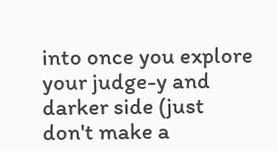into once you explore your judge-y and darker side (just don't make a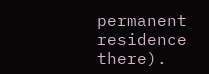permanent residence there).